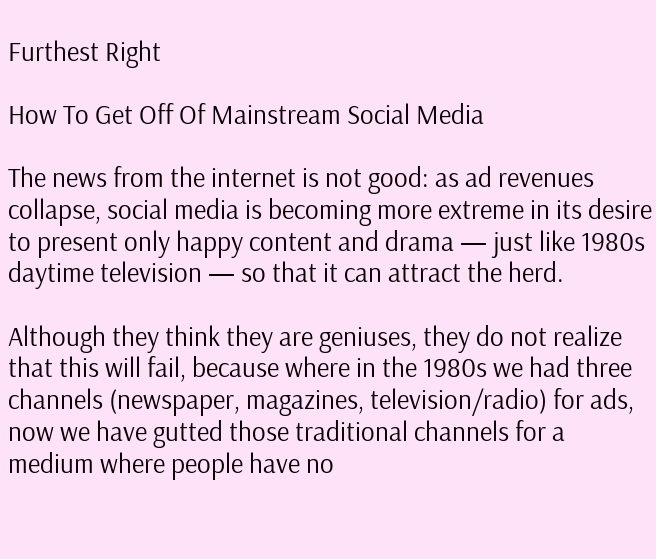Furthest Right

How To Get Off Of Mainstream Social Media

The news from the internet is not good: as ad revenues collapse, social media is becoming more extreme in its desire to present only happy content and drama — just like 1980s daytime television — so that it can attract the herd.

Although they think they are geniuses, they do not realize that this will fail, because where in the 1980s we had three channels (newspaper, magazines, television/radio) for ads, now we have gutted those traditional channels for a medium where people have no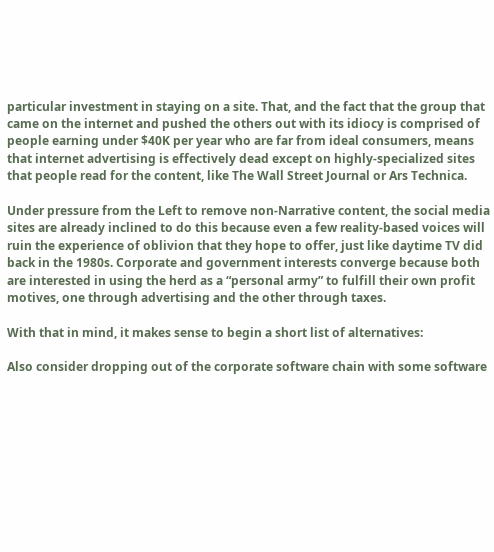particular investment in staying on a site. That, and the fact that the group that came on the internet and pushed the others out with its idiocy is comprised of people earning under $40K per year who are far from ideal consumers, means that internet advertising is effectively dead except on highly-specialized sites that people read for the content, like The Wall Street Journal or Ars Technica.

Under pressure from the Left to remove non-Narrative content, the social media sites are already inclined to do this because even a few reality-based voices will ruin the experience of oblivion that they hope to offer, just like daytime TV did back in the 1980s. Corporate and government interests converge because both are interested in using the herd as a “personal army” to fulfill their own profit motives, one through advertising and the other through taxes.

With that in mind, it makes sense to begin a short list of alternatives:

Also consider dropping out of the corporate software chain with some software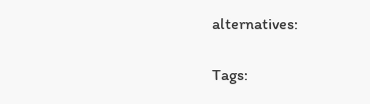alternatives:

Tags: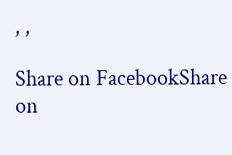, ,

Share on FacebookShare on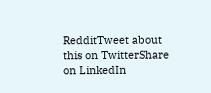RedditTweet about this on TwitterShare on LinkedIn